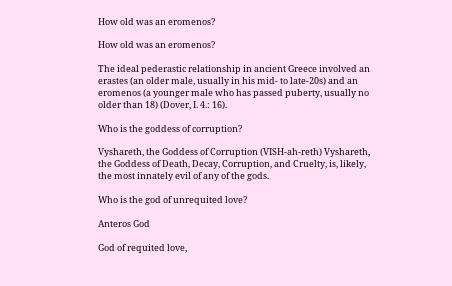How old was an eromenos?

How old was an eromenos?

The ideal pederastic relationship in ancient Greece involved an erastes (an older male, usually in his mid- to late-20s) and an eromenos (a younger male who has passed puberty, usually no older than 18) (Dover, I. 4.: 16).

Who is the goddess of corruption?

Vyshareth, the Goddess of Corruption (VISH-ah-reth) Vyshareth, the Goddess of Death, Decay, Corruption, and Cruelty, is, likely, the most innately evil of any of the gods.

Who is the god of unrequited love?

Anteros God

God of requited love,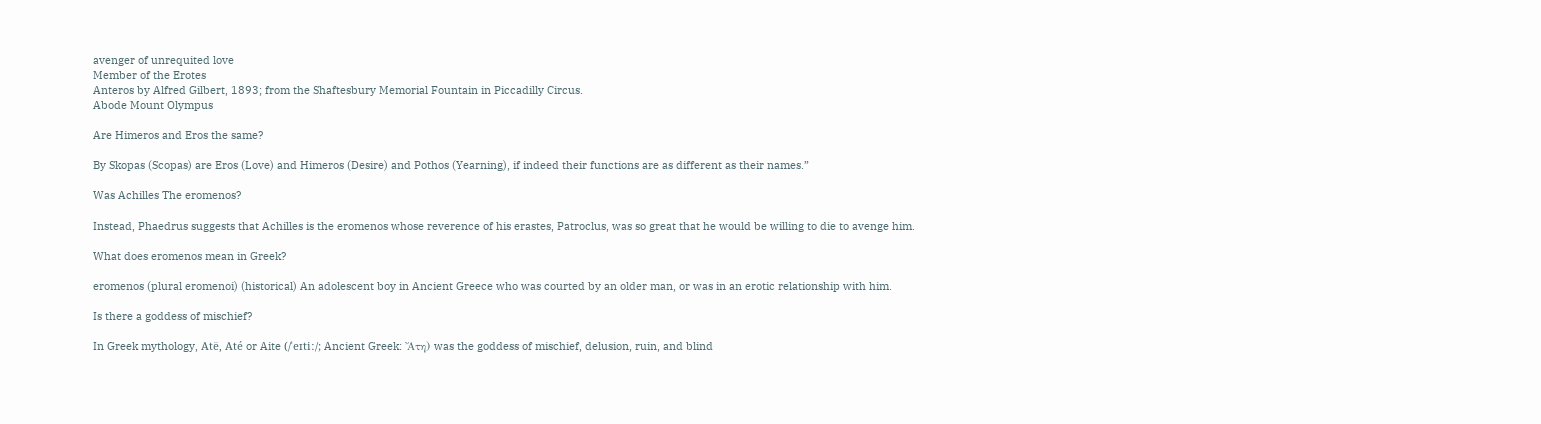avenger of unrequited love
Member of the Erotes
Anteros by Alfred Gilbert, 1893; from the Shaftesbury Memorial Fountain in Piccadilly Circus.
Abode Mount Olympus

Are Himeros and Eros the same?

By Skopas (Scopas) are Eros (Love) and Himeros (Desire) and Pothos (Yearning), if indeed their functions are as different as their names.”

Was Achilles The eromenos?

Instead, Phaedrus suggests that Achilles is the eromenos whose reverence of his erastes, Patroclus, was so great that he would be willing to die to avenge him.

What does eromenos mean in Greek?

eromenos (plural eromenoi) (historical) An adolescent boy in Ancient Greece who was courted by an older man, or was in an erotic relationship with him.

Is there a goddess of mischief?

In Greek mythology, Atë, Até or Aite (/ˈeɪtiː/; Ancient Greek: Ἄτη) was the goddess of mischief, delusion, ruin, and blind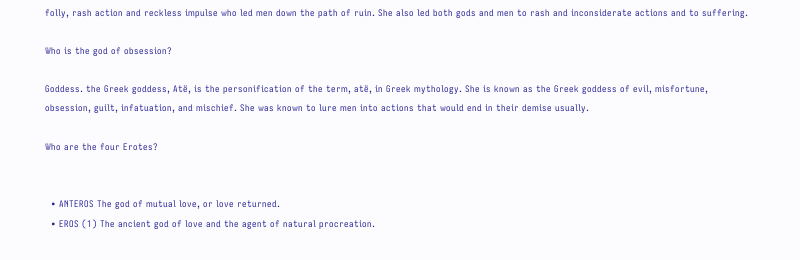folly, rash action and reckless impulse who led men down the path of ruin. She also led both gods and men to rash and inconsiderate actions and to suffering.

Who is the god of obsession?

Goddess. the Greek goddess, Atë, is the personification of the term, atë, in Greek mythology. She is known as the Greek goddess of evil, misfortune, obsession, guilt, infatuation, and mischief. She was known to lure men into actions that would end in their demise usually.

Who are the four Erotes?


  • ANTEROS The god of mutual love, or love returned.
  • EROS (1) The ancient god of love and the agent of natural procreation.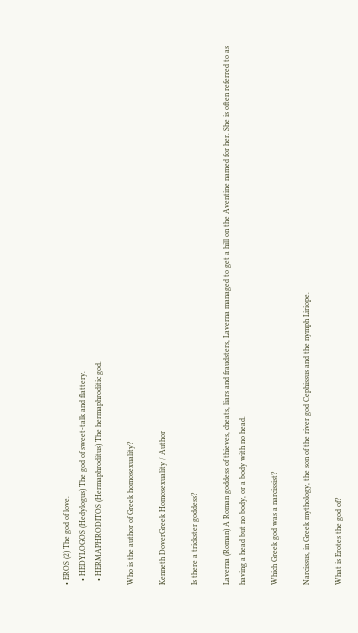• EROS (2) The god of love.
  • HEDYLOGOS (Hedylogus) The god of sweet-talk and flattery.
  • HERMAPHRODITOS (Hermaphroditus) The hermaphroditic god.

Who is the author of Greek homosexuality?

Kenneth DoverGreek Homosexuality / Author

Is there a trickster goddess?

Laverna (Roman) A Roman goddess of thieves, cheats, liars and fraudsters, Laverna managed to get a hill on the Aventine named for her. She is often referred to as having a head but no body, or a body with no head.

Which Greek god was a narcissist?

Narcissus, in Greek mythology, the son of the river god Cephissus and the nymph Liriope.

What is Erotes the god of?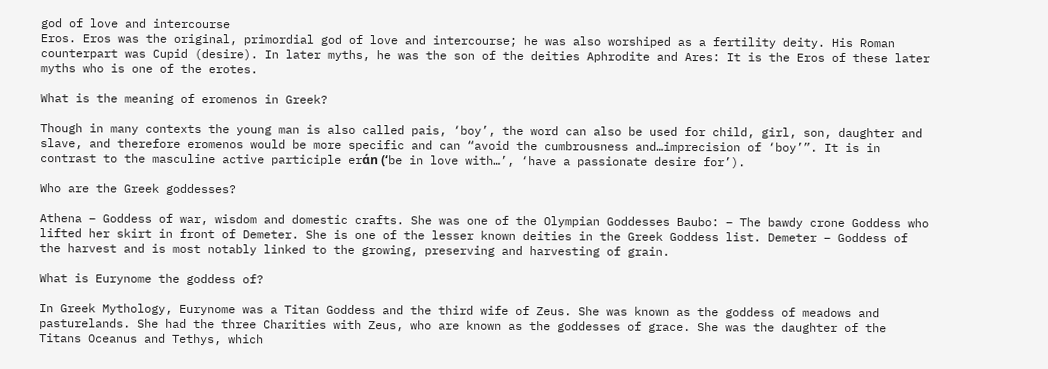god of love and intercourse
Eros. Eros was the original, primordial god of love and intercourse; he was also worshiped as a fertility deity. His Roman counterpart was Cupid (desire). In later myths, he was the son of the deities Aphrodite and Ares: It is the Eros of these later myths who is one of the erotes.

What is the meaning of eromenos in Greek?

Though in many contexts the young man is also called pais, ‘boy’, the word can also be used for child, girl, son, daughter and slave, and therefore eromenos would be more specific and can “avoid the cumbrousness and…imprecision of ‘boy’”. It is in contrast to the masculine active participle erάn (‘be in love with…’, ‘have a passionate desire for’).

Who are the Greek goddesses?

Athena – Goddess of war, wisdom and domestic crafts. She was one of the Olympian Goddesses Baubo: – The bawdy crone Goddess who lifted her skirt in front of Demeter. She is one of the lesser known deities in the Greek Goddess list. Demeter – Goddess of the harvest and is most notably linked to the growing, preserving and harvesting of grain.

What is Eurynome the goddess of?

In Greek Mythology, Eurynome was a Titan Goddess and the third wife of Zeus. She was known as the goddess of meadows and pasturelands. She had the three Charities with Zeus, who are known as the goddesses of grace. She was the daughter of the Titans Oceanus and Tethys, which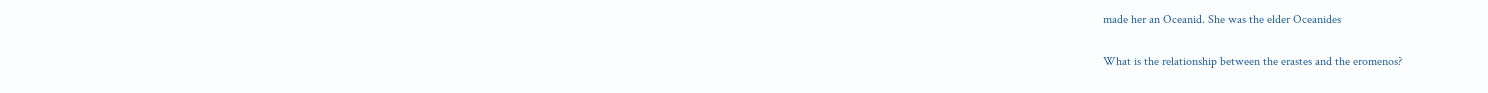made her an Oceanid. She was the elder Oceanides

What is the relationship between the erastes and the eromenos?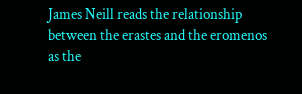James Neill reads the relationship between the erastes and the eromenos as the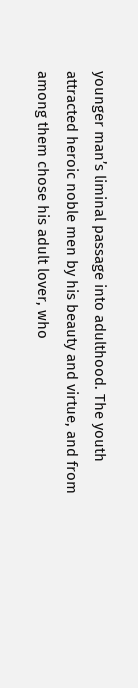younger man’s liminal passage into adulthood. The youth attracted heroic noble men by his beauty and virtue, and from among them chose his adult lover, who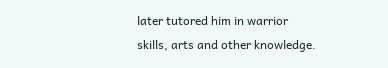later tutored him in warrior skills, arts and other knowledge.